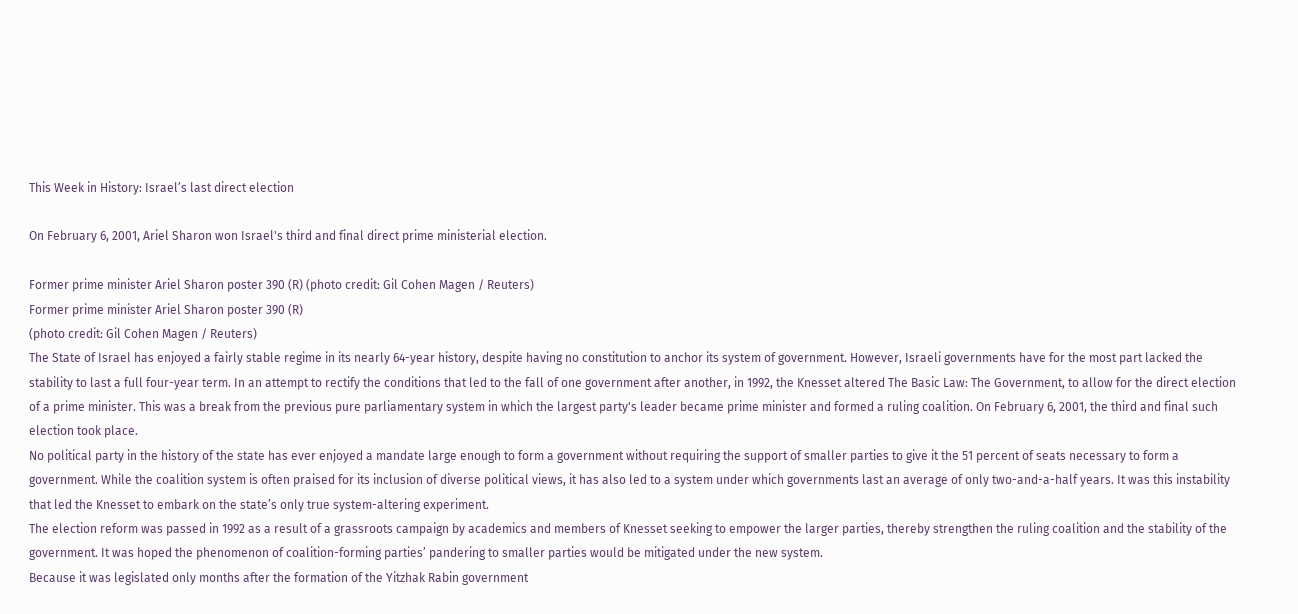This Week in History: Israel’s last direct election

On February 6, 2001, Ariel Sharon won Israel's third and final direct prime ministerial election.

Former prime minister Ariel Sharon poster 390 (R) (photo credit: Gil Cohen Magen / Reuters)
Former prime minister Ariel Sharon poster 390 (R)
(photo credit: Gil Cohen Magen / Reuters)
The State of Israel has enjoyed a fairly stable regime in its nearly 64-year history, despite having no constitution to anchor its system of government. However, Israeli governments have for the most part lacked the stability to last a full four-year term. In an attempt to rectify the conditions that led to the fall of one government after another, in 1992, the Knesset altered The Basic Law: The Government, to allow for the direct election of a prime minister. This was a break from the previous pure parliamentary system in which the largest party's leader became prime minister and formed a ruling coalition. On February 6, 2001, the third and final such election took place.
No political party in the history of the state has ever enjoyed a mandate large enough to form a government without requiring the support of smaller parties to give it the 51 percent of seats necessary to form a government. While the coalition system is often praised for its inclusion of diverse political views, it has also led to a system under which governments last an average of only two-and-a-half years. It was this instability that led the Knesset to embark on the state’s only true system-altering experiment.
The election reform was passed in 1992 as a result of a grassroots campaign by academics and members of Knesset seeking to empower the larger parties, thereby strengthen the ruling coalition and the stability of the government. It was hoped the phenomenon of coalition-forming parties’ pandering to smaller parties would be mitigated under the new system.
Because it was legislated only months after the formation of the Yitzhak Rabin government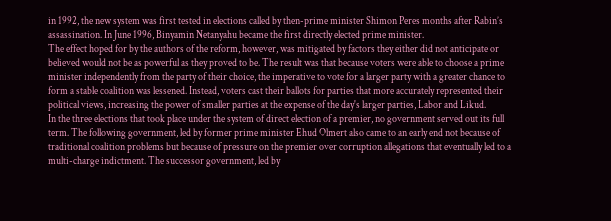in 1992, the new system was first tested in elections called by then-prime minister Shimon Peres months after Rabin’s assassination. In June 1996, Binyamin Netanyahu became the first directly elected prime minister.
The effect hoped for by the authors of the reform, however, was mitigated by factors they either did not anticipate or believed would not be as powerful as they proved to be. The result was that because voters were able to choose a prime minister independently from the party of their choice, the imperative to vote for a larger party with a greater chance to form a stable coalition was lessened. Instead, voters cast their ballots for parties that more accurately represented their political views, increasing the power of smaller parties at the expense of the day's larger parties, Labor and Likud.
In the three elections that took place under the system of direct election of a premier, no government served out its full term. The following government, led by former prime minister Ehud Olmert also came to an early end not because of traditional coalition problems but because of pressure on the premier over corruption allegations that eventually led to a multi-charge indictment. The successor government, led by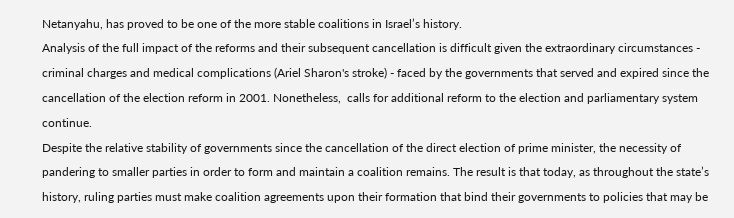Netanyahu, has proved to be one of the more stable coalitions in Israel’s history.
Analysis of the full impact of the reforms and their subsequent cancellation is difficult given the extraordinary circumstances - criminal charges and medical complications (Ariel Sharon's stroke) - faced by the governments that served and expired since the cancellation of the election reform in 2001. Nonetheless,  calls for additional reform to the election and parliamentary system continue.
Despite the relative stability of governments since the cancellation of the direct election of prime minister, the necessity of pandering to smaller parties in order to form and maintain a coalition remains. The result is that today, as throughout the state’s history, ruling parties must make coalition agreements upon their formation that bind their governments to policies that may be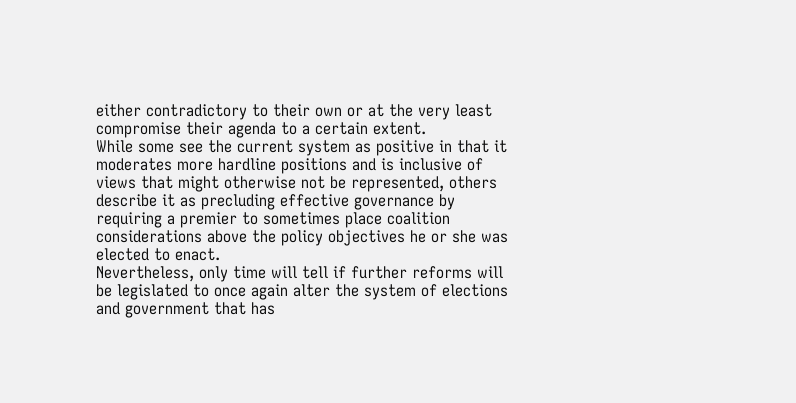either contradictory to their own or at the very least compromise their agenda to a certain extent.
While some see the current system as positive in that it moderates more hardline positions and is inclusive of views that might otherwise not be represented, others describe it as precluding effective governance by requiring a premier to sometimes place coalition considerations above the policy objectives he or she was elected to enact.
Nevertheless, only time will tell if further reforms will be legislated to once again alter the system of elections and government that has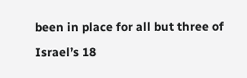been in place for all but three of Israel’s 18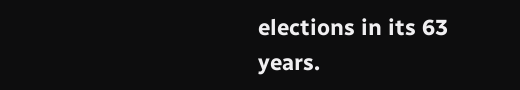elections in its 63 years.